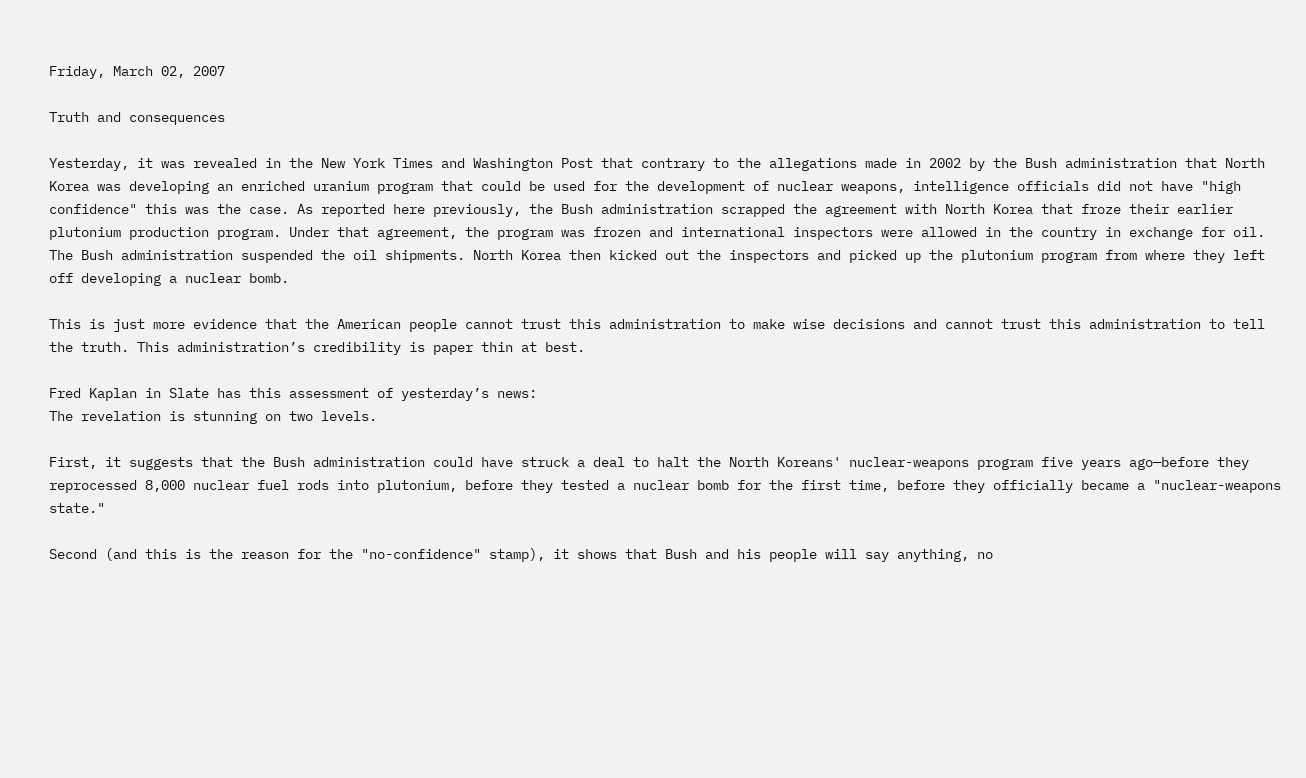Friday, March 02, 2007

Truth and consequences

Yesterday, it was revealed in the New York Times and Washington Post that contrary to the allegations made in 2002 by the Bush administration that North Korea was developing an enriched uranium program that could be used for the development of nuclear weapons, intelligence officials did not have "high confidence" this was the case. As reported here previously, the Bush administration scrapped the agreement with North Korea that froze their earlier plutonium production program. Under that agreement, the program was frozen and international inspectors were allowed in the country in exchange for oil. The Bush administration suspended the oil shipments. North Korea then kicked out the inspectors and picked up the plutonium program from where they left off developing a nuclear bomb.

This is just more evidence that the American people cannot trust this administration to make wise decisions and cannot trust this administration to tell the truth. This administration’s credibility is paper thin at best.

Fred Kaplan in Slate has this assessment of yesterday’s news:
The revelation is stunning on two levels.

First, it suggests that the Bush administration could have struck a deal to halt the North Koreans' nuclear-weapons program five years ago—before they reprocessed 8,000 nuclear fuel rods into plutonium, before they tested a nuclear bomb for the first time, before they officially became a "nuclear-weapons state."

Second (and this is the reason for the "no-confidence" stamp), it shows that Bush and his people will say anything, no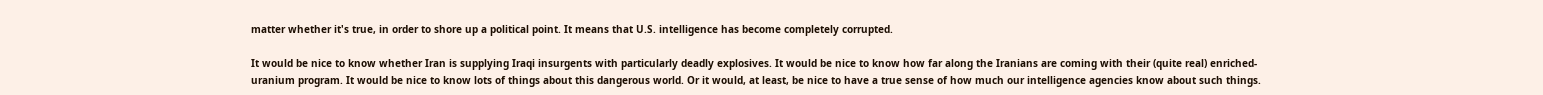matter whether it's true, in order to shore up a political point. It means that U.S. intelligence has become completely corrupted.

It would be nice to know whether Iran is supplying Iraqi insurgents with particularly deadly explosives. It would be nice to know how far along the Iranians are coming with their (quite real) enriched-uranium program. It would be nice to know lots of things about this dangerous world. Or it would, at least, be nice to have a true sense of how much our intelligence agencies know about such things.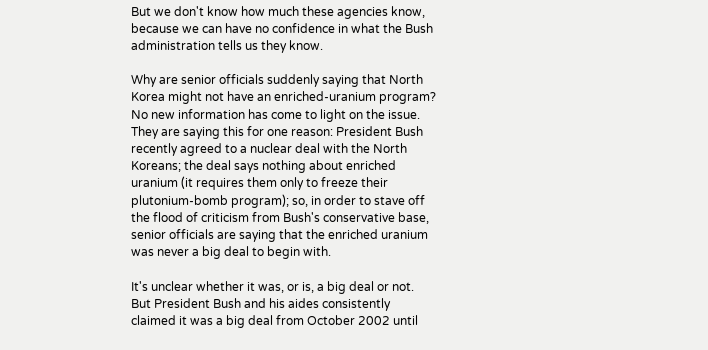But we don't know how much these agencies know, because we can have no confidence in what the Bush administration tells us they know.

Why are senior officials suddenly saying that North Korea might not have an enriched-uranium program? No new information has come to light on the issue. They are saying this for one reason: President Bush recently agreed to a nuclear deal with the North Koreans; the deal says nothing about enriched uranium (it requires them only to freeze their plutonium-bomb program); so, in order to stave off the flood of criticism from Bush's conservative base, senior officials are saying that the enriched uranium was never a big deal to begin with.

It's unclear whether it was, or is, a big deal or not. But President Bush and his aides consistently claimed it was a big deal from October 2002 until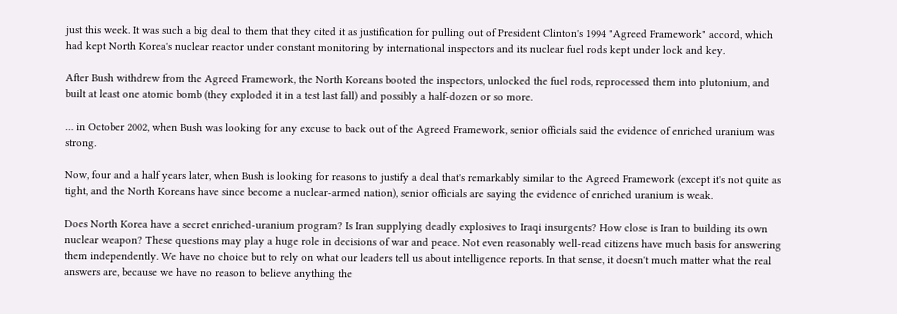just this week. It was such a big deal to them that they cited it as justification for pulling out of President Clinton's 1994 "Agreed Framework" accord, which had kept North Korea's nuclear reactor under constant monitoring by international inspectors and its nuclear fuel rods kept under lock and key.

After Bush withdrew from the Agreed Framework, the North Koreans booted the inspectors, unlocked the fuel rods, reprocessed them into plutonium, and built at least one atomic bomb (they exploded it in a test last fall) and possibly a half-dozen or so more.

… in October 2002, when Bush was looking for any excuse to back out of the Agreed Framework, senior officials said the evidence of enriched uranium was strong.

Now, four and a half years later, when Bush is looking for reasons to justify a deal that's remarkably similar to the Agreed Framework (except it's not quite as tight, and the North Koreans have since become a nuclear-armed nation), senior officials are saying the evidence of enriched uranium is weak.

Does North Korea have a secret enriched-uranium program? Is Iran supplying deadly explosives to Iraqi insurgents? How close is Iran to building its own nuclear weapon? These questions may play a huge role in decisions of war and peace. Not even reasonably well-read citizens have much basis for answering them independently. We have no choice but to rely on what our leaders tell us about intelligence reports. In that sense, it doesn't much matter what the real answers are, because we have no reason to believe anything the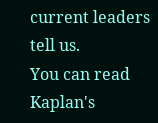current leaders tell us.
You can read Kaplan's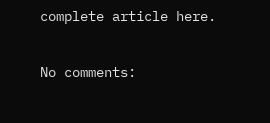complete article here.

No comments: